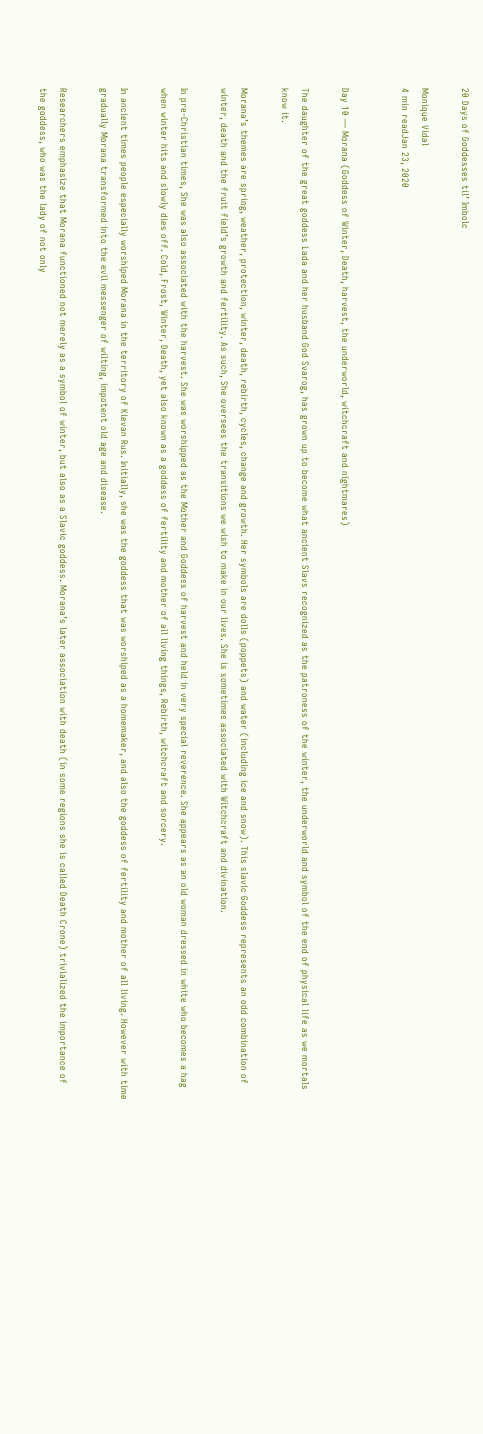20 Days of Goddesses til’ Imbolc

Monique Vidal
4 min readJan 23, 2020


Day 10 — Morana (Goddess of Winter, Death, harvest, the underworld, witchcraft and nightmares)

The daughter of the great goddess Lada and her husband God Svarog, has grown up to become what ancient Slavs recognized as the patroness of the winter, the underworld and symbol of the end of physical life as we mortals know it.

Morana’s themes are spring, weather, protection, winter, death, rebirth, cycles, change and growth. Her symbols are dolls (poppets) and water (including ice and snow). This slavic Goddess represents an odd combination of winter, death and the fruit field’s growth and fertility. As such, She oversees the transitions we wish to make in our lives. She is sometimes associated with Witchcraft and divination.

In pre-Christian times, She was also associated with the harvest. She was worshipped as the Mother and Goddess of harvest and held in very special reverence. She appears as an old woman dressed in white who becomes a hag when winter hits and slowly dies off. Cold, Frost, Winter, Death, yet also known as a goddess of fertility and mother of all living things, Rebirth, witchcraft and sorcery.

In ancient times people especially worshiped Morana in the territory of Kievan Rus. Initially, she was the goddess that was worshiped as a homemaker, and also the goddess of fertility and mother of all living. However with time gradually Morana transformed into the evil messenger of wilting, impotent old age and disease.

Researchers emphasize that Morana functioned not merely as a symbol of winter, but also as a Slavic goddess. Morana’s later association with death (in some regions she is called Death Crone) trivialized the importance of the goddess, who was the lady of not only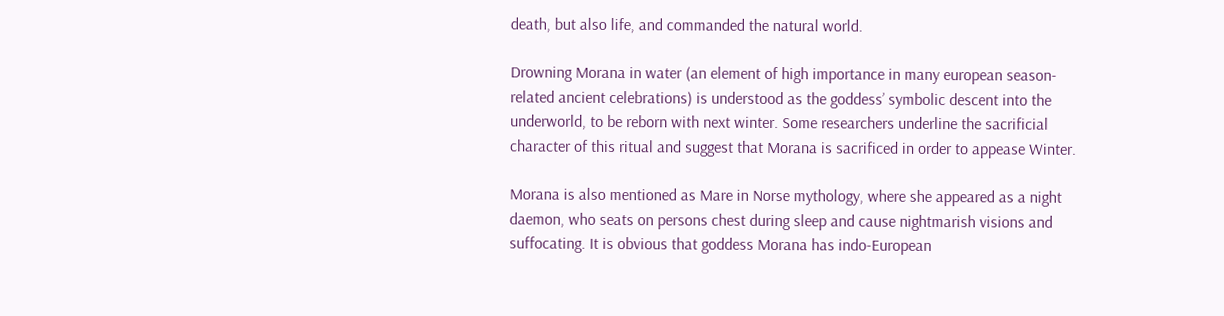death, but also life, and commanded the natural world.

Drowning Morana in water (an element of high importance in many european season-related ancient celebrations) is understood as the goddess’ symbolic descent into the underworld, to be reborn with next winter. Some researchers underline the sacrificial character of this ritual and suggest that Morana is sacrificed in order to appease Winter.

Morana is also mentioned as Mare in Norse mythology, where she appeared as a night daemon, who seats on persons chest during sleep and cause nightmarish visions and suffocating. It is obvious that goddess Morana has indo-European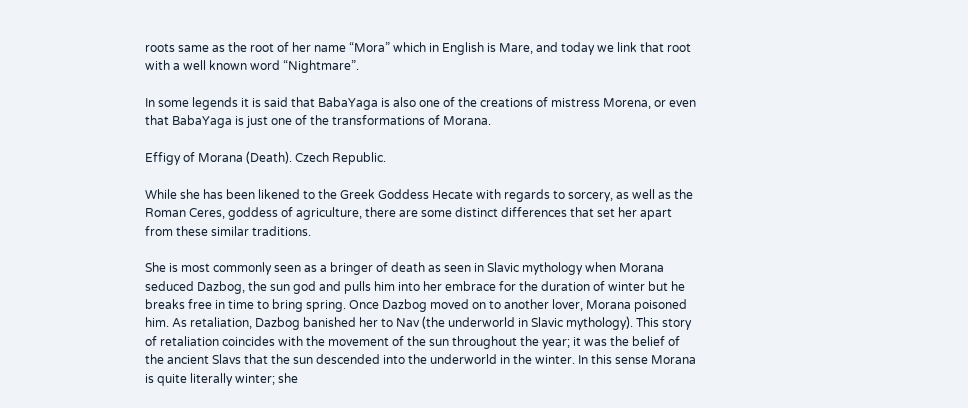roots same as the root of her name “Mora” which in English is Mare, and today we link that root with a well known word “Nightmare”.

In some legends it is said that BabaYaga is also one of the creations of mistress Morena, or even that BabaYaga is just one of the transformations of Morana.

Effigy of Morana (Death). Czech Republic.

While she has been likened to the Greek Goddess Hecate with regards to sorcery, as well as the Roman Ceres, goddess of agriculture, there are some distinct differences that set her apart from these similar traditions.

She is most commonly seen as a bringer of death as seen in Slavic mythology when Morana seduced Dazbog, the sun god and pulls him into her embrace for the duration of winter but he breaks free in time to bring spring. Once Dazbog moved on to another lover, Morana poisoned him. As retaliation, Dazbog banished her to Nav (the underworld in Slavic mythology). This story of retaliation coincides with the movement of the sun throughout the year; it was the belief of the ancient Slavs that the sun descended into the underworld in the winter. In this sense Morana is quite literally winter; she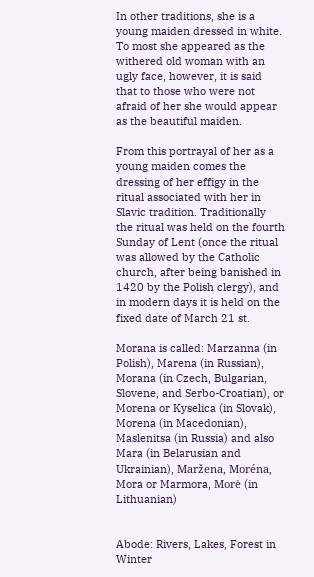In other traditions, she is a young maiden dressed in white. To most she appeared as the withered old woman with an ugly face, however, it is said that to those who were not afraid of her she would appear as the beautiful maiden.

From this portrayal of her as a young maiden comes the dressing of her effigy in the ritual associated with her in Slavic tradition. Traditionally the ritual was held on the fourth Sunday of Lent (once the ritual was allowed by the Catholic church, after being banished in 1420 by the Polish clergy), and in modern days it is held on the fixed date of March 21 st.

Morana is called: Marzanna (in Polish), Marena (in Russian), Morana (in Czech, Bulgarian, Slovene, and Serbo-Croatian), or Morena or Kyselica (in Slovak), Morena (in Macedonian), Maslenitsa (in Russia) and also Mara (in Belarusian and Ukrainian), Maržena, Moréna, Mora or Marmora, Morė (in Lithuanian)


Abode: Rivers, Lakes, Forest in Winter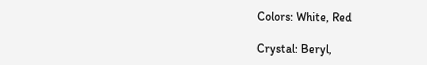Colors: White, Red

Crystal: Beryl,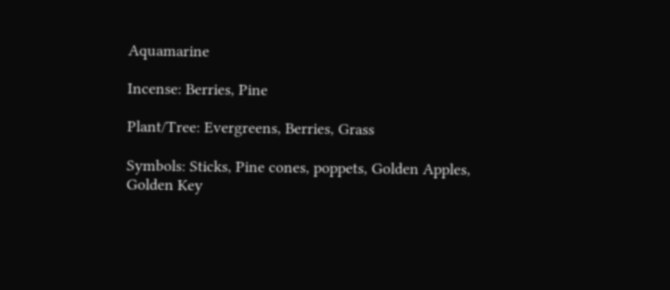Aquamarine

Incense: Berries, Pine

Plant/Tree: Evergreens, Berries, Grass

Symbols: Sticks, Pine cones, poppets, Golden Apples, Golden Key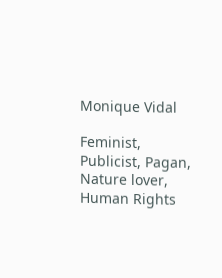Monique Vidal

Feminist, Publicist, Pagan, Nature lover, Human Rights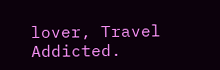lover, Travel Addicted.